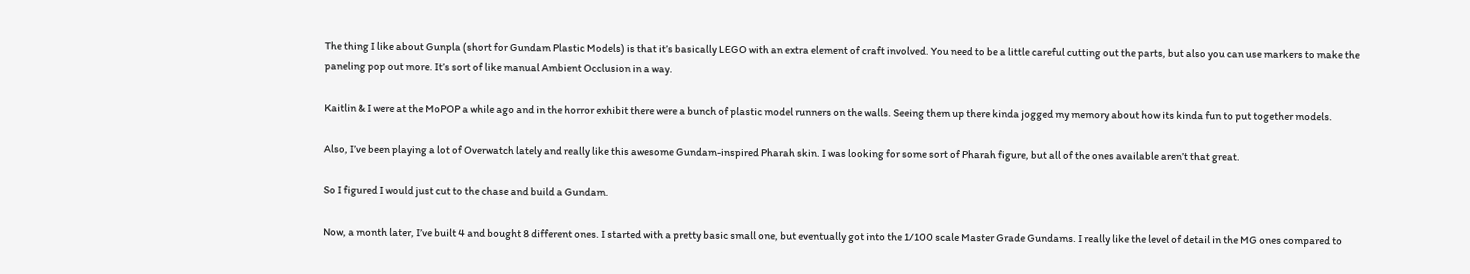The thing I like about Gunpla (short for Gundam Plastic Models) is that it’s basically LEGO with an extra element of craft involved. You need to be a little careful cutting out the parts, but also you can use markers to make the paneling pop out more. It’s sort of like manual Ambient Occlusion in a way.

Kaitlin & I were at the MoPOP a while ago and in the horror exhibit there were a bunch of plastic model runners on the walls. Seeing them up there kinda jogged my memory about how its kinda fun to put together models.

Also, I’ve been playing a lot of Overwatch lately and really like this awesome Gundam-inspired Pharah skin. I was looking for some sort of Pharah figure, but all of the ones available aren’t that great.

So I figured I would just cut to the chase and build a Gundam.

Now, a month later, I’ve built 4 and bought 8 different ones. I started with a pretty basic small one, but eventually got into the 1/100 scale Master Grade Gundams. I really like the level of detail in the MG ones compared to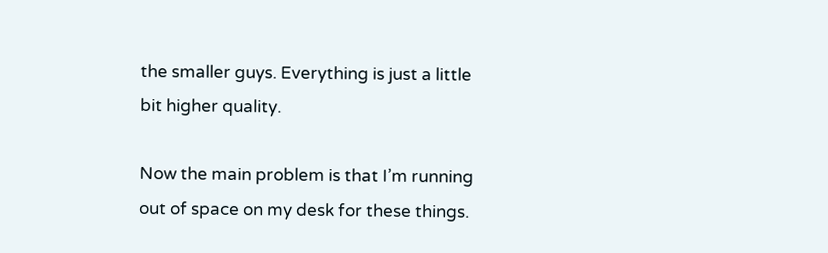the smaller guys. Everything is just a little bit higher quality.

Now the main problem is that I’m running out of space on my desk for these things.